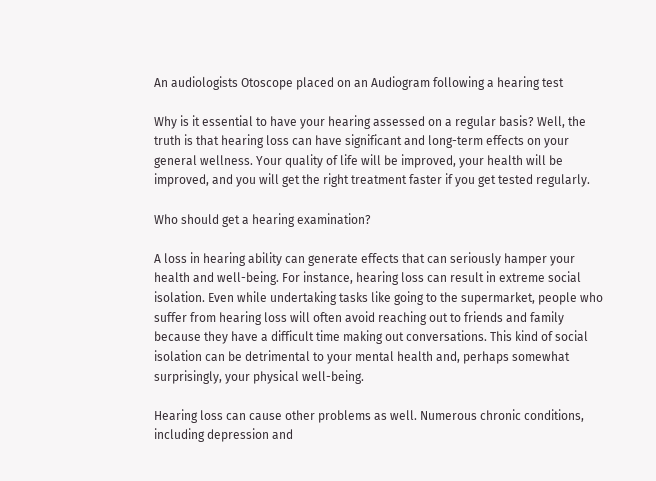An audiologists Otoscope placed on an Audiogram following a hearing test

Why is it essential to have your hearing assessed on a regular basis? Well, the truth is that hearing loss can have significant and long-term effects on your general wellness. Your quality of life will be improved, your health will be improved, and you will get the right treatment faster if you get tested regularly.

Who should get a hearing examination?

A loss in hearing ability can generate effects that can seriously hamper your health and well-being. For instance, hearing loss can result in extreme social isolation. Even while undertaking tasks like going to the supermarket, people who suffer from hearing loss will often avoid reaching out to friends and family because they have a difficult time making out conversations. This kind of social isolation can be detrimental to your mental health and, perhaps somewhat surprisingly, your physical well-being.

Hearing loss can cause other problems as well. Numerous chronic conditions, including depression and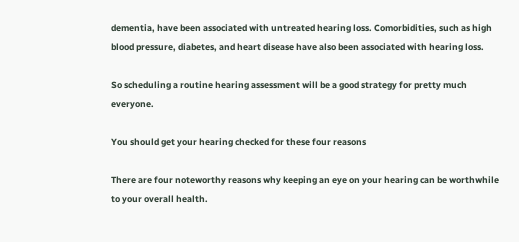dementia, have been associated with untreated hearing loss. Comorbidities, such as high blood pressure, diabetes, and heart disease have also been associated with hearing loss.

So scheduling a routine hearing assessment will be a good strategy for pretty much everyone.

You should get your hearing checked for these four reasons

There are four noteworthy reasons why keeping an eye on your hearing can be worthwhile to your overall health.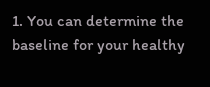1. You can determine the baseline for your healthy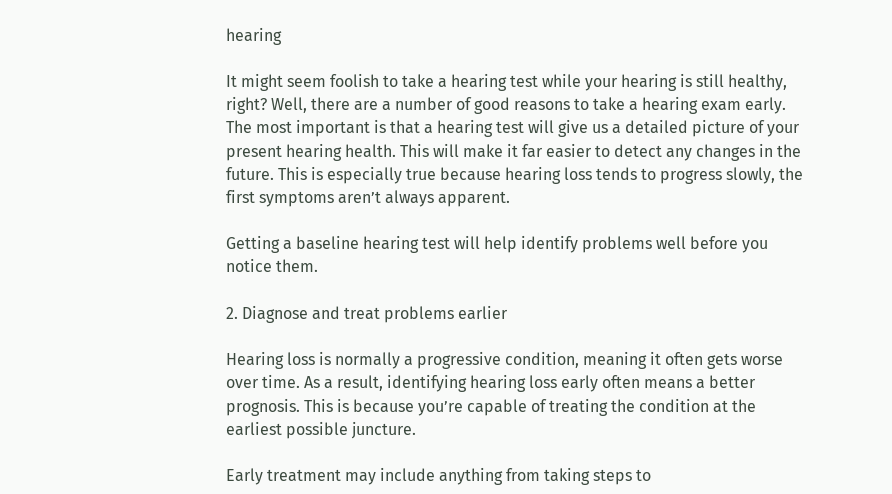hearing

It might seem foolish to take a hearing test while your hearing is still healthy, right? Well, there are a number of good reasons to take a hearing exam early. The most important is that a hearing test will give us a detailed picture of your present hearing health. This will make it far easier to detect any changes in the future. This is especially true because hearing loss tends to progress slowly, the first symptoms aren’t always apparent.

Getting a baseline hearing test will help identify problems well before you notice them.

2. Diagnose and treat problems earlier

Hearing loss is normally a progressive condition, meaning it often gets worse over time. As a result, identifying hearing loss early often means a better prognosis. This is because you’re capable of treating the condition at the earliest possible juncture.

Early treatment may include anything from taking steps to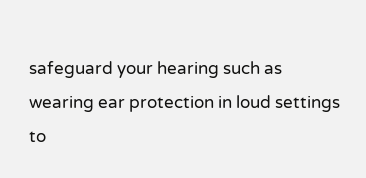safeguard your hearing such as wearing ear protection in loud settings to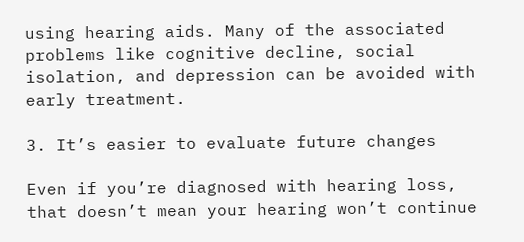using hearing aids. Many of the associated problems like cognitive decline, social isolation, and depression can be avoided with early treatment.

3. It’s easier to evaluate future changes

Even if you’re diagnosed with hearing loss, that doesn’t mean your hearing won’t continue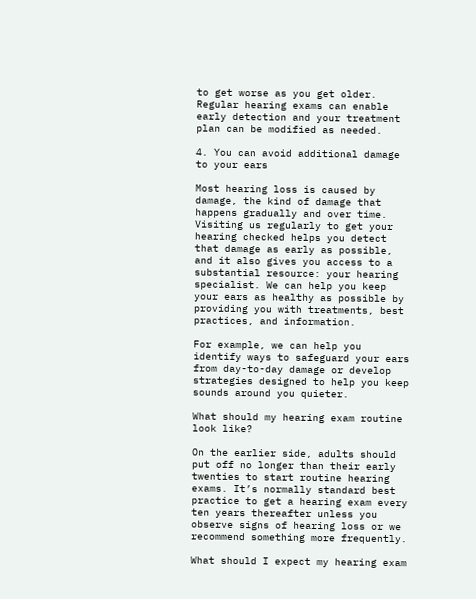to get worse as you get older. Regular hearing exams can enable early detection and your treatment plan can be modified as needed.

4. You can avoid additional damage to your ears

Most hearing loss is caused by damage, the kind of damage that happens gradually and over time. Visiting us regularly to get your hearing checked helps you detect that damage as early as possible, and it also gives you access to a substantial resource: your hearing specialist. We can help you keep your ears as healthy as possible by providing you with treatments, best practices, and information.

For example, we can help you identify ways to safeguard your ears from day-to-day damage or develop strategies designed to help you keep sounds around you quieter.

What should my hearing exam routine look like?

On the earlier side, adults should put off no longer than their early twenties to start routine hearing exams. It’s normally standard best practice to get a hearing exam every ten years thereafter unless you observe signs of hearing loss or we recommend something more frequently.

What should I expect my hearing exam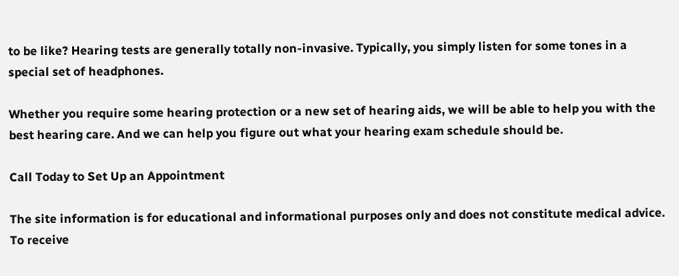to be like? Hearing tests are generally totally non-invasive. Typically, you simply listen for some tones in a special set of headphones.

Whether you require some hearing protection or a new set of hearing aids, we will be able to help you with the best hearing care. And we can help you figure out what your hearing exam schedule should be.

Call Today to Set Up an Appointment

The site information is for educational and informational purposes only and does not constitute medical advice. To receive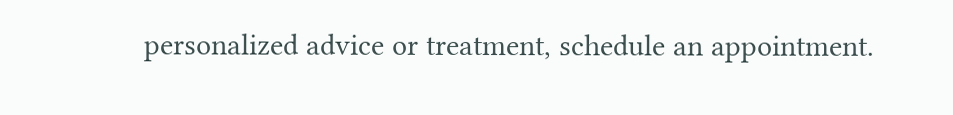personalized advice or treatment, schedule an appointment.